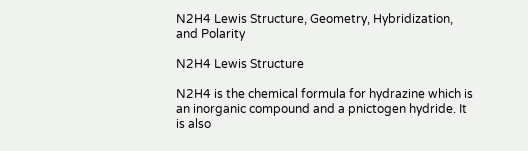N2H4 Lewis Structure, Geometry, Hybridization, and Polarity

N2H4 Lewis Structure

N2H4 is the chemical formula for hydrazine which is an inorganic compound and a pnictogen hydride. It is also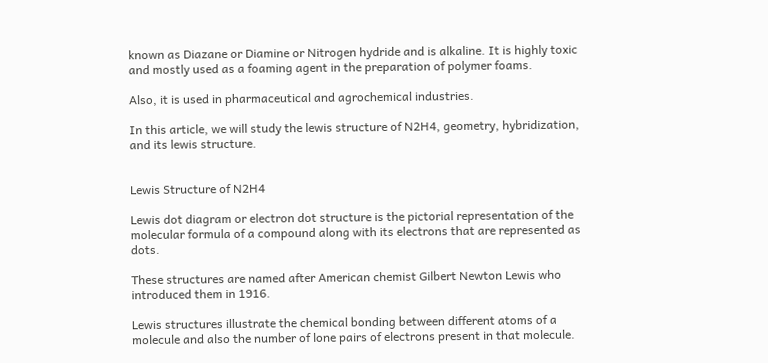known as Diazane or Diamine or Nitrogen hydride and is alkaline. It is highly toxic and mostly used as a foaming agent in the preparation of polymer foams.

Also, it is used in pharmaceutical and agrochemical industries.

In this article, we will study the lewis structure of N2H4, geometry, hybridization, and its lewis structure.


Lewis Structure of N2H4

Lewis dot diagram or electron dot structure is the pictorial representation of the molecular formula of a compound along with its electrons that are represented as dots.

These structures are named after American chemist Gilbert Newton Lewis who introduced them in 1916.

Lewis structures illustrate the chemical bonding between different atoms of a molecule and also the number of lone pairs of electrons present in that molecule.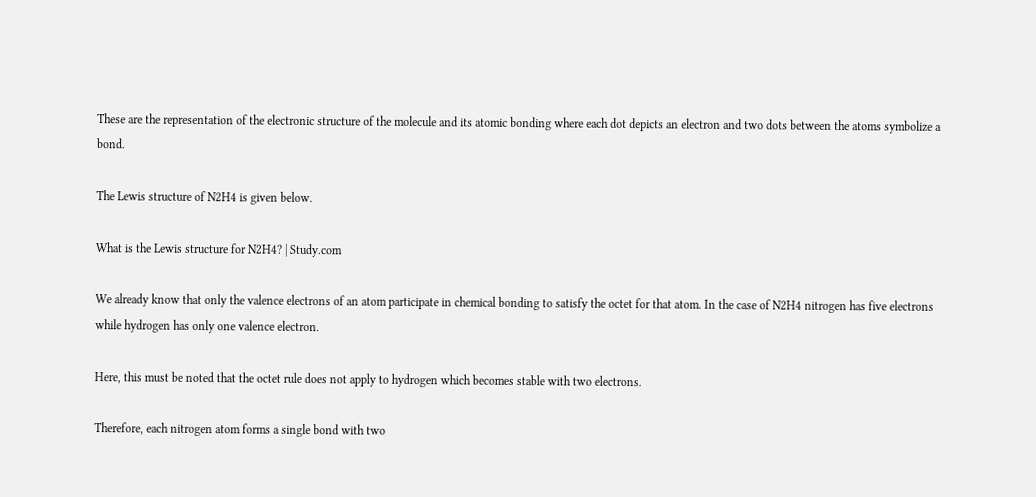These are the representation of the electronic structure of the molecule and its atomic bonding where each dot depicts an electron and two dots between the atoms symbolize a bond.

The Lewis structure of N2H4 is given below.

What is the Lewis structure for N2H4? | Study.com

We already know that only the valence electrons of an atom participate in chemical bonding to satisfy the octet for that atom. In the case of N2H4 nitrogen has five electrons while hydrogen has only one valence electron.

Here, this must be noted that the octet rule does not apply to hydrogen which becomes stable with two electrons.

Therefore, each nitrogen atom forms a single bond with two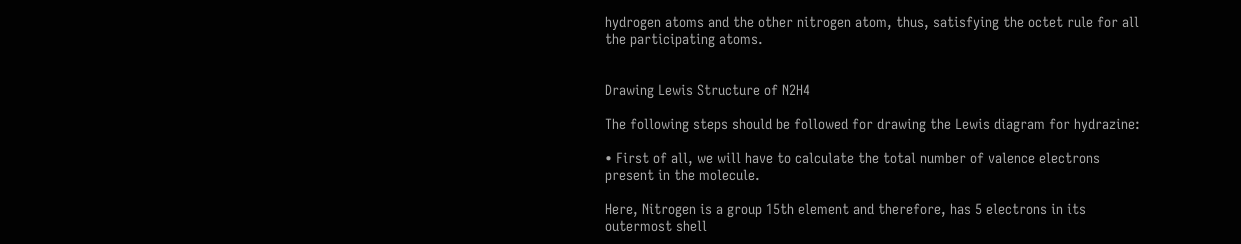hydrogen atoms and the other nitrogen atom, thus, satisfying the octet rule for all the participating atoms.


Drawing Lewis Structure of N2H4

The following steps should be followed for drawing the Lewis diagram for hydrazine:

• First of all, we will have to calculate the total number of valence electrons present in the molecule.

Here, Nitrogen is a group 15th element and therefore, has 5 electrons in its outermost shell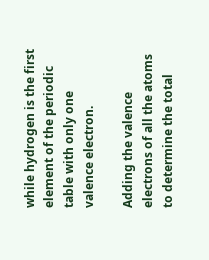while hydrogen is the first element of the periodic table with only one valence electron.

Adding the valence electrons of all the atoms to determine the total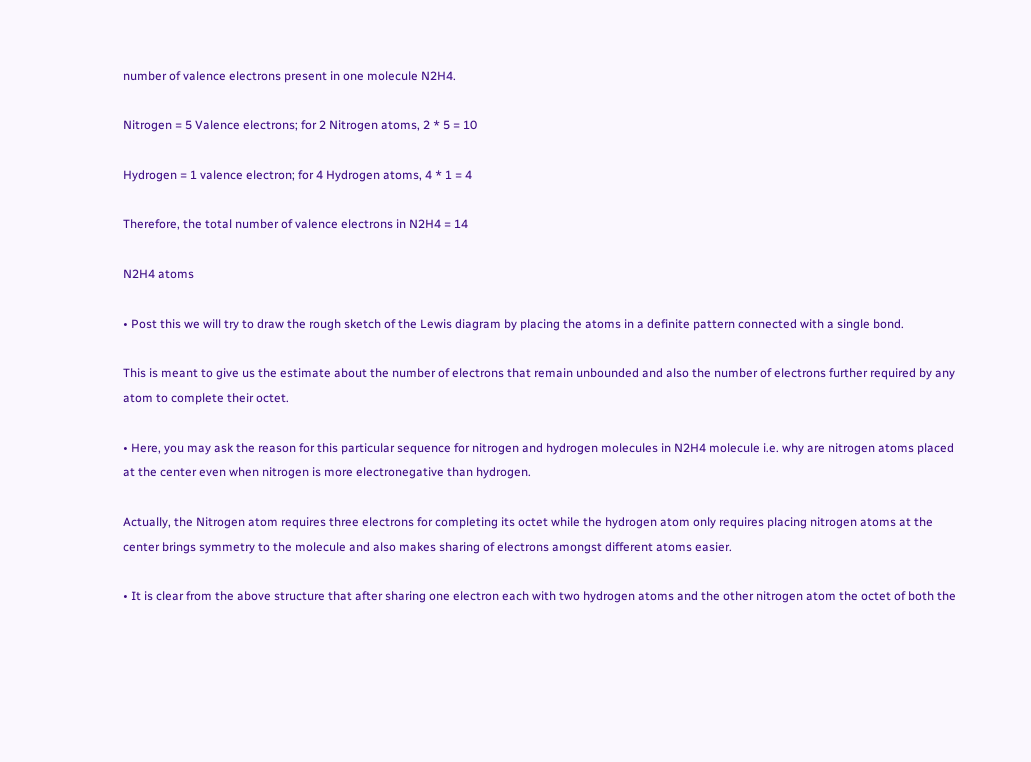number of valence electrons present in one molecule N2H4.

Nitrogen = 5 Valence electrons; for 2 Nitrogen atoms, 2 * 5 = 10

Hydrogen = 1 valence electron; for 4 Hydrogen atoms, 4 * 1 = 4

Therefore, the total number of valence electrons in N2H4 = 14

N2H4 atoms

• Post this we will try to draw the rough sketch of the Lewis diagram by placing the atoms in a definite pattern connected with a single bond.

This is meant to give us the estimate about the number of electrons that remain unbounded and also the number of electrons further required by any atom to complete their octet.

• Here, you may ask the reason for this particular sequence for nitrogen and hydrogen molecules in N2H4 molecule i.e. why are nitrogen atoms placed at the center even when nitrogen is more electronegative than hydrogen.

Actually, the Nitrogen atom requires three electrons for completing its octet while the hydrogen atom only requires placing nitrogen atoms at the center brings symmetry to the molecule and also makes sharing of electrons amongst different atoms easier.

• It is clear from the above structure that after sharing one electron each with two hydrogen atoms and the other nitrogen atom the octet of both the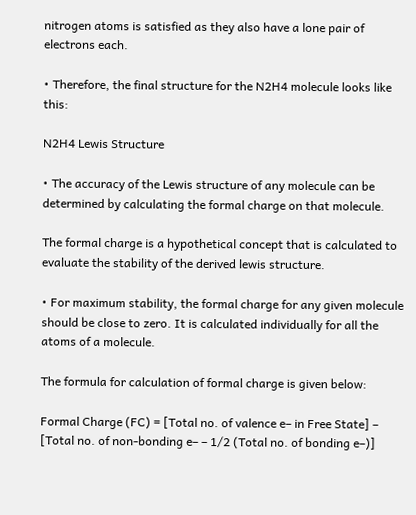nitrogen atoms is satisfied as they also have a lone pair of electrons each.

• Therefore, the final structure for the N2H4 molecule looks like this:

N2H4 Lewis Structure

• The accuracy of the Lewis structure of any molecule can be determined by calculating the formal charge on that molecule.

The formal charge is a hypothetical concept that is calculated to evaluate the stability of the derived lewis structure.

• For maximum stability, the formal charge for any given molecule should be close to zero. It is calculated individually for all the atoms of a molecule.

The formula for calculation of formal charge is given below:

Formal Charge (FC) = [Total no. of valence e– in Free State] – [Total no. of non-bonding e– – 1/2 (Total no. of bonding e–)]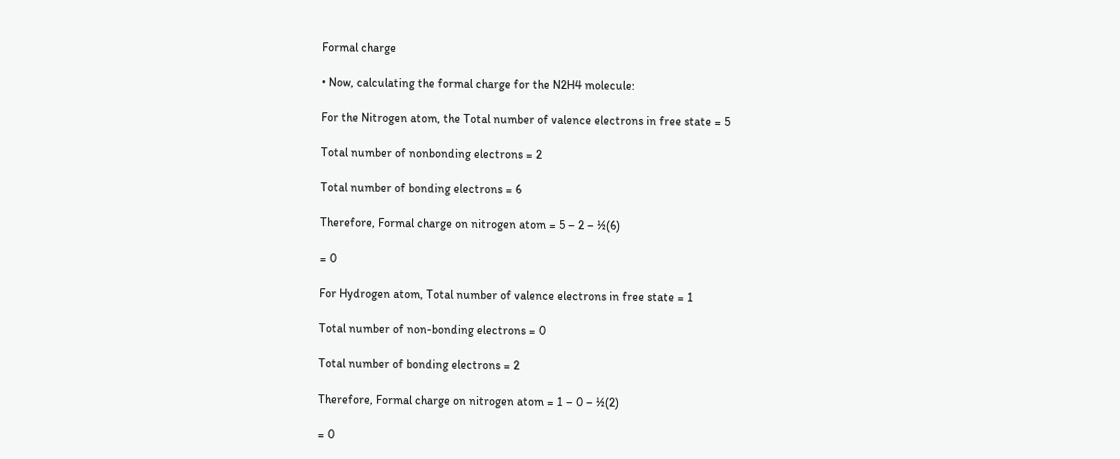Formal charge

• Now, calculating the formal charge for the N2H4 molecule:

For the Nitrogen atom, the Total number of valence electrons in free state = 5

Total number of nonbonding electrons = 2

Total number of bonding electrons = 6

Therefore, Formal charge on nitrogen atom = 5 – 2 – ½(6)

= 0

For Hydrogen atom, Total number of valence electrons in free state = 1

Total number of non-bonding electrons = 0

Total number of bonding electrons = 2

Therefore, Formal charge on nitrogen atom = 1 – 0 – ½(2)

= 0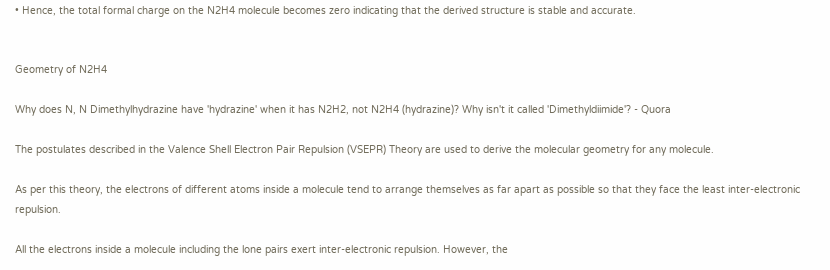• Hence, the total formal charge on the N2H4 molecule becomes zero indicating that the derived structure is stable and accurate.


Geometry of N2H4

Why does N, N Dimethylhydrazine have 'hydrazine' when it has N2H2, not N2H4 (hydrazine)? Why isn't it called 'Dimethyldiimide'? - Quora

The postulates described in the Valence Shell Electron Pair Repulsion (VSEPR) Theory are used to derive the molecular geometry for any molecule.

As per this theory, the electrons of different atoms inside a molecule tend to arrange themselves as far apart as possible so that they face the least inter-electronic repulsion.

All the electrons inside a molecule including the lone pairs exert inter-electronic repulsion. However, the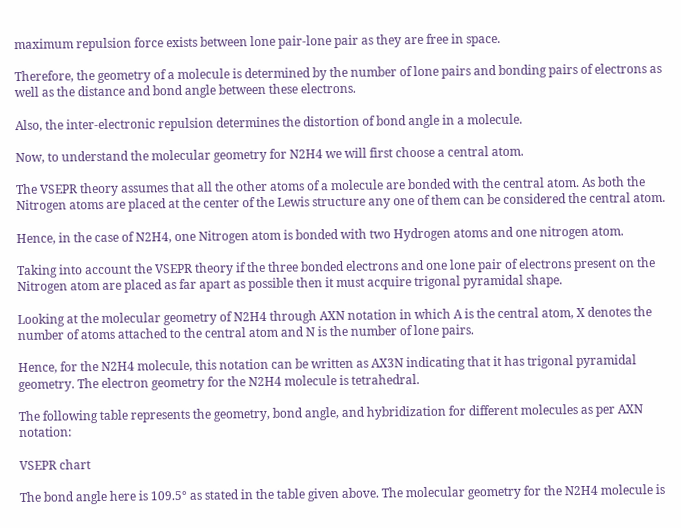maximum repulsion force exists between lone pair-lone pair as they are free in space.

Therefore, the geometry of a molecule is determined by the number of lone pairs and bonding pairs of electrons as well as the distance and bond angle between these electrons.

Also, the inter-electronic repulsion determines the distortion of bond angle in a molecule.

Now, to understand the molecular geometry for N2H4 we will first choose a central atom.

The VSEPR theory assumes that all the other atoms of a molecule are bonded with the central atom. As both the Nitrogen atoms are placed at the center of the Lewis structure any one of them can be considered the central atom.

Hence, in the case of N2H4, one Nitrogen atom is bonded with two Hydrogen atoms and one nitrogen atom.

Taking into account the VSEPR theory if the three bonded electrons and one lone pair of electrons present on the Nitrogen atom are placed as far apart as possible then it must acquire trigonal pyramidal shape.

Looking at the molecular geometry of N2H4 through AXN notation in which A is the central atom, X denotes the number of atoms attached to the central atom and N is the number of lone pairs.

Hence, for the N2H4 molecule, this notation can be written as AX3N indicating that it has trigonal pyramidal geometry. The electron geometry for the N2H4 molecule is tetrahedral.

The following table represents the geometry, bond angle, and hybridization for different molecules as per AXN notation:

VSEPR chart

The bond angle here is 109.5° as stated in the table given above. The molecular geometry for the N2H4 molecule is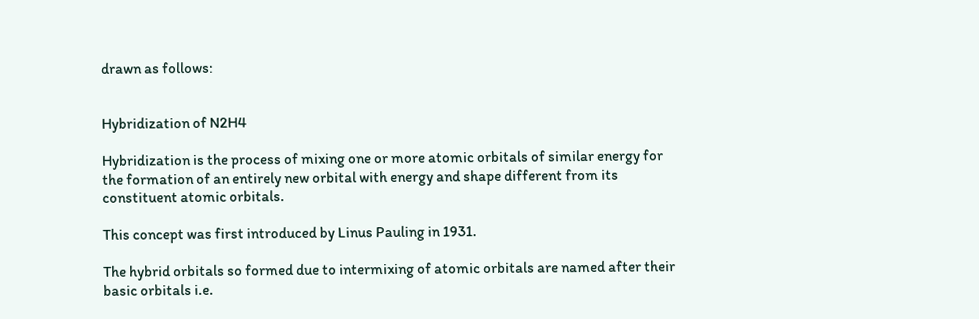drawn as follows:


Hybridization of N2H4

Hybridization is the process of mixing one or more atomic orbitals of similar energy for the formation of an entirely new orbital with energy and shape different from its constituent atomic orbitals.

This concept was first introduced by Linus Pauling in 1931.

The hybrid orbitals so formed due to intermixing of atomic orbitals are named after their basic orbitals i.e.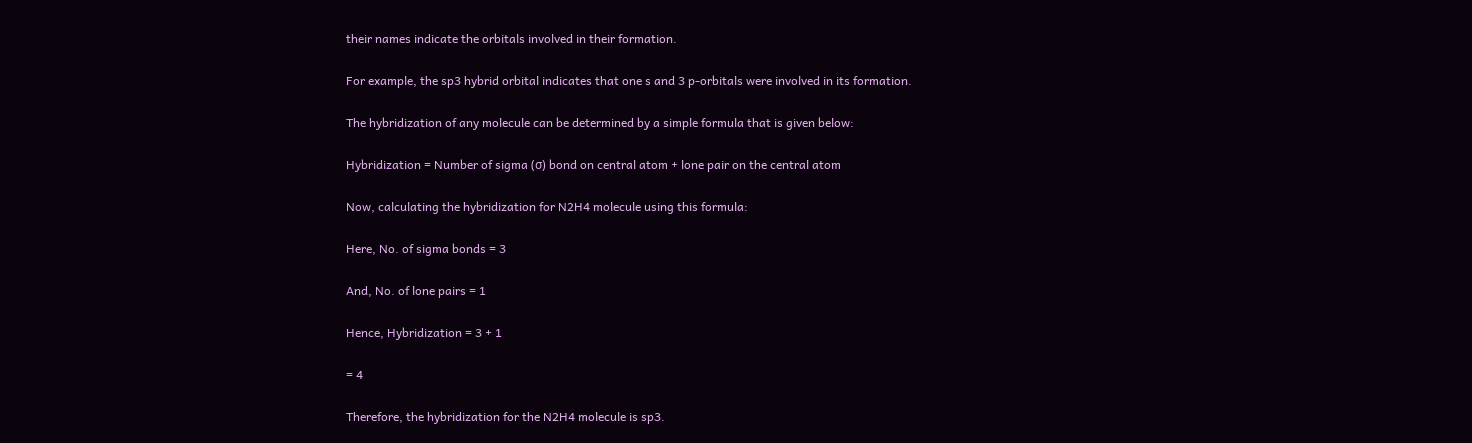their names indicate the orbitals involved in their formation.

For example, the sp3 hybrid orbital indicates that one s and 3 p-orbitals were involved in its formation.

The hybridization of any molecule can be determined by a simple formula that is given below:

Hybridization = Number of sigma (σ) bond on central atom + lone pair on the central atom

Now, calculating the hybridization for N2H4 molecule using this formula:

Here, No. of sigma bonds = 3

And, No. of lone pairs = 1

Hence, Hybridization = 3 + 1

= 4

Therefore, the hybridization for the N2H4 molecule is sp3.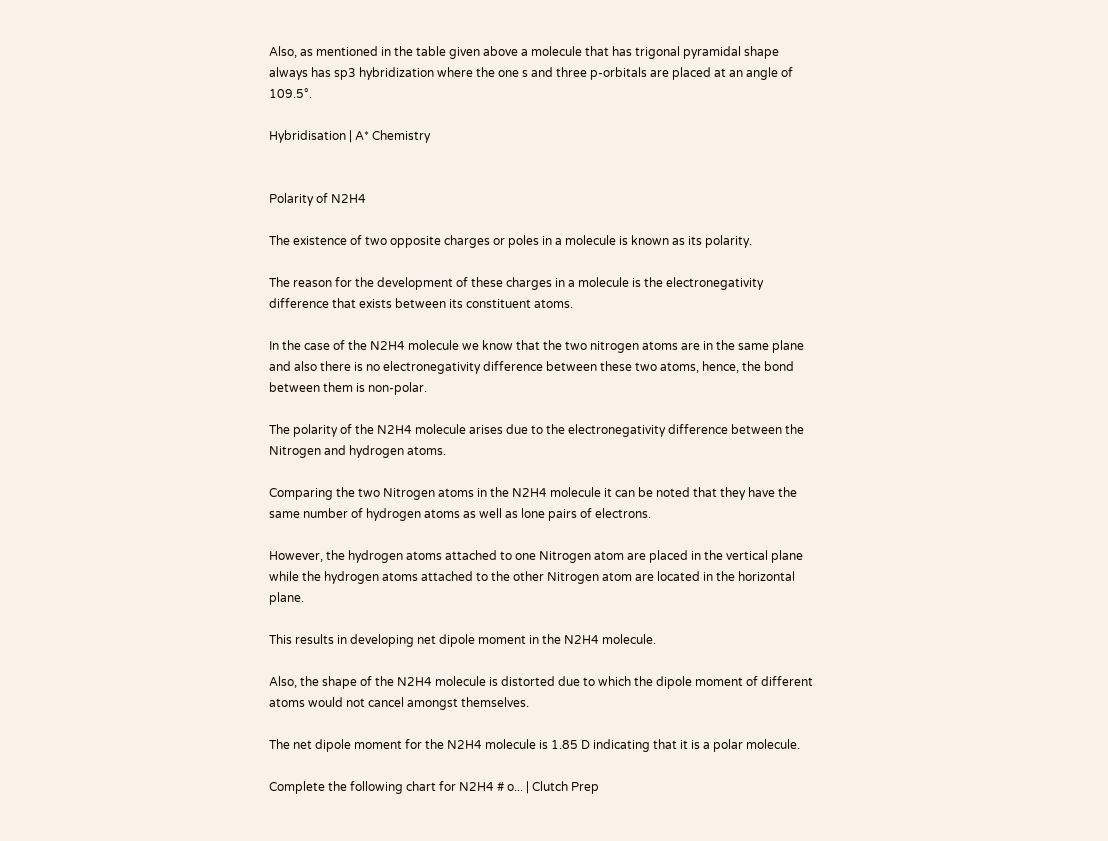Also, as mentioned in the table given above a molecule that has trigonal pyramidal shape always has sp3 hybridization where the one s and three p-orbitals are placed at an angle of 109.5°.

Hybridisation | A* Chemistry


Polarity of N2H4

The existence of two opposite charges or poles in a molecule is known as its polarity.

The reason for the development of these charges in a molecule is the electronegativity difference that exists between its constituent atoms.

In the case of the N2H4 molecule we know that the two nitrogen atoms are in the same plane and also there is no electronegativity difference between these two atoms, hence, the bond between them is non-polar.

The polarity of the N2H4 molecule arises due to the electronegativity difference between the Nitrogen and hydrogen atoms.

Comparing the two Nitrogen atoms in the N2H4 molecule it can be noted that they have the same number of hydrogen atoms as well as lone pairs of electrons.

However, the hydrogen atoms attached to one Nitrogen atom are placed in the vertical plane while the hydrogen atoms attached to the other Nitrogen atom are located in the horizontal plane.

This results in developing net dipole moment in the N2H4 molecule.

Also, the shape of the N2H4 molecule is distorted due to which the dipole moment of different atoms would not cancel amongst themselves.

The net dipole moment for the N2H4 molecule is 1.85 D indicating that it is a polar molecule.

Complete the following chart for N2H4 # o... | Clutch Prep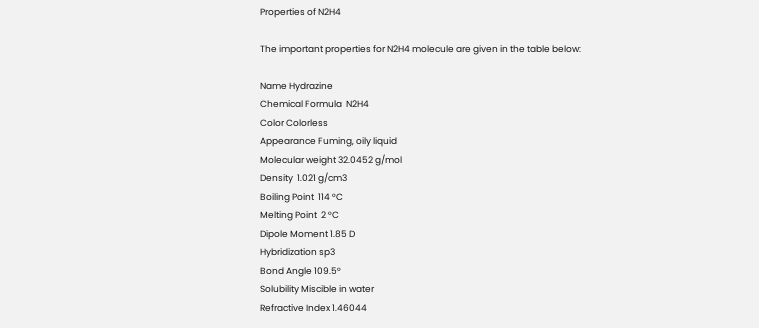Properties of N2H4

The important properties for N2H4 molecule are given in the table below:

Name Hydrazine
Chemical Formula  N2H4
Color Colorless
Appearance Fuming, oily liquid
Molecular weight 32.0452 g/mol
Density  1.021 g/cm3
Boiling Point  114 °C
Melting Point  2 °C
Dipole Moment 1.85 D
Hybridization sp3
Bond Angle 109.5°
Solubility Miscible in water
Refractive Index 1.46044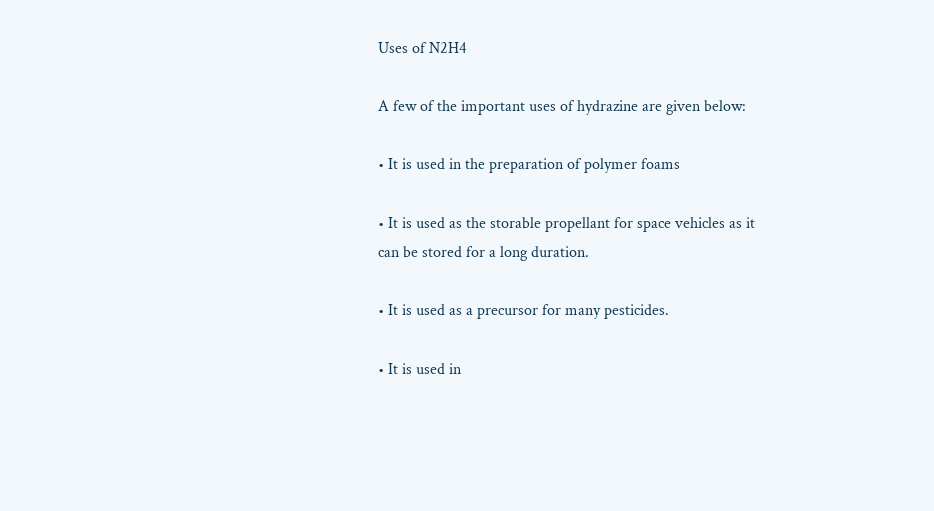Uses of N2H4

A few of the important uses of hydrazine are given below:

• It is used in the preparation of polymer foams

• It is used as the storable propellant for space vehicles as it can be stored for a long duration.

• It is used as a precursor for many pesticides.

• It is used in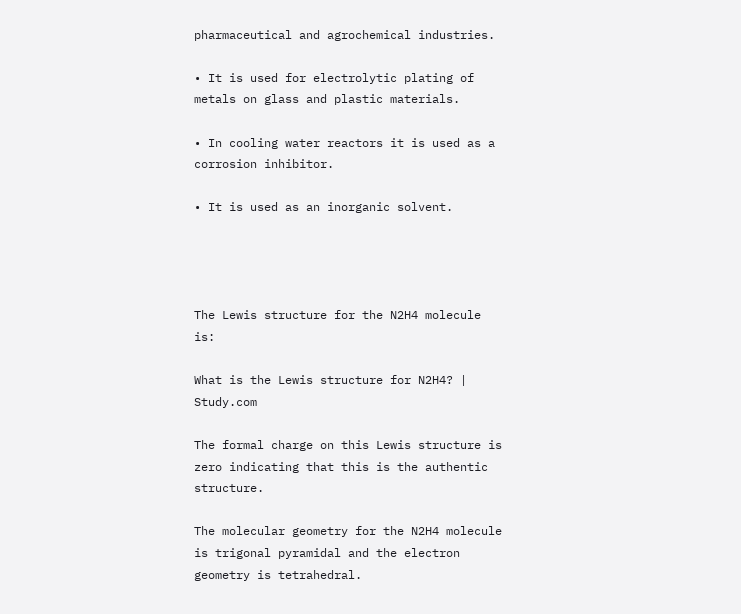pharmaceutical and agrochemical industries.

• It is used for electrolytic plating of metals on glass and plastic materials.

• In cooling water reactors it is used as a corrosion inhibitor.

• It is used as an inorganic solvent.




The Lewis structure for the N2H4 molecule is:

What is the Lewis structure for N2H4? | Study.com

The formal charge on this Lewis structure is zero indicating that this is the authentic structure.

The molecular geometry for the N2H4 molecule is trigonal pyramidal and the electron geometry is tetrahedral.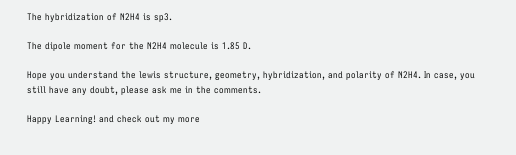The hybridization of N2H4 is sp3.

The dipole moment for the N2H4 molecule is 1.85 D.

Hope you understand the lewis structure, geometry, hybridization, and polarity of N2H4. In case, you still have any doubt, please ask me in the comments.

Happy Learning! and check out my more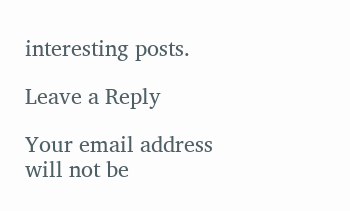interesting posts.

Leave a Reply

Your email address will not be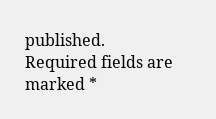published. Required fields are marked *